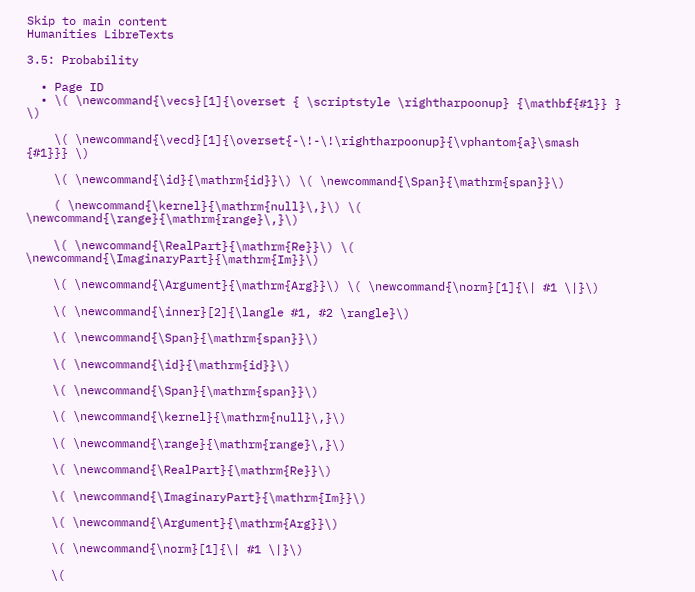Skip to main content
Humanities LibreTexts

3.5: Probability

  • Page ID
  • \( \newcommand{\vecs}[1]{\overset { \scriptstyle \rightharpoonup} {\mathbf{#1}} } \)

    \( \newcommand{\vecd}[1]{\overset{-\!-\!\rightharpoonup}{\vphantom{a}\smash {#1}}} \)

    \( \newcommand{\id}{\mathrm{id}}\) \( \newcommand{\Span}{\mathrm{span}}\)

    ( \newcommand{\kernel}{\mathrm{null}\,}\) \( \newcommand{\range}{\mathrm{range}\,}\)

    \( \newcommand{\RealPart}{\mathrm{Re}}\) \( \newcommand{\ImaginaryPart}{\mathrm{Im}}\)

    \( \newcommand{\Argument}{\mathrm{Arg}}\) \( \newcommand{\norm}[1]{\| #1 \|}\)

    \( \newcommand{\inner}[2]{\langle #1, #2 \rangle}\)

    \( \newcommand{\Span}{\mathrm{span}}\)

    \( \newcommand{\id}{\mathrm{id}}\)

    \( \newcommand{\Span}{\mathrm{span}}\)

    \( \newcommand{\kernel}{\mathrm{null}\,}\)

    \( \newcommand{\range}{\mathrm{range}\,}\)

    \( \newcommand{\RealPart}{\mathrm{Re}}\)

    \( \newcommand{\ImaginaryPart}{\mathrm{Im}}\)

    \( \newcommand{\Argument}{\mathrm{Arg}}\)

    \( \newcommand{\norm}[1]{\| #1 \|}\)

    \(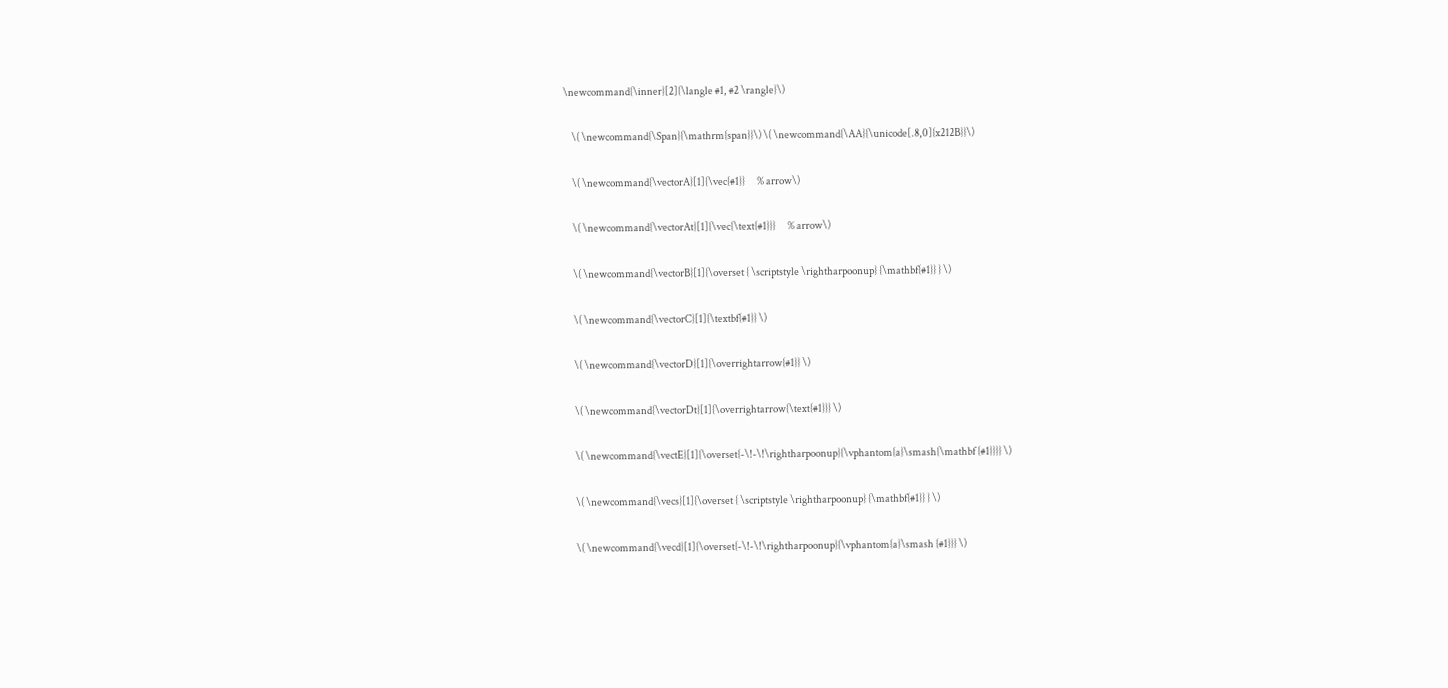\newcommand{\inner}[2]{\langle #1, #2 \rangle}\)

    \( \newcommand{\Span}{\mathrm{span}}\) \( \newcommand{\AA}{\unicode[.8,0]{x212B}}\)

    \( \newcommand{\vectorA}[1]{\vec{#1}}      % arrow\)

    \( \newcommand{\vectorAt}[1]{\vec{\text{#1}}}      % arrow\)

    \( \newcommand{\vectorB}[1]{\overset { \scriptstyle \rightharpoonup} {\mathbf{#1}} } \)

    \( \newcommand{\vectorC}[1]{\textbf{#1}} \)

    \( \newcommand{\vectorD}[1]{\overrightarrow{#1}} \)

    \( \newcommand{\vectorDt}[1]{\overrightarrow{\text{#1}}} \)

    \( \newcommand{\vectE}[1]{\overset{-\!-\!\rightharpoonup}{\vphantom{a}\smash{\mathbf {#1}}}} \)

    \( \newcommand{\vecs}[1]{\overset { \scriptstyle \rightharpoonup} {\mathbf{#1}} } \)

    \( \newcommand{\vecd}[1]{\overset{-\!-\!\rightharpoonup}{\vphantom{a}\smash {#1}}} \)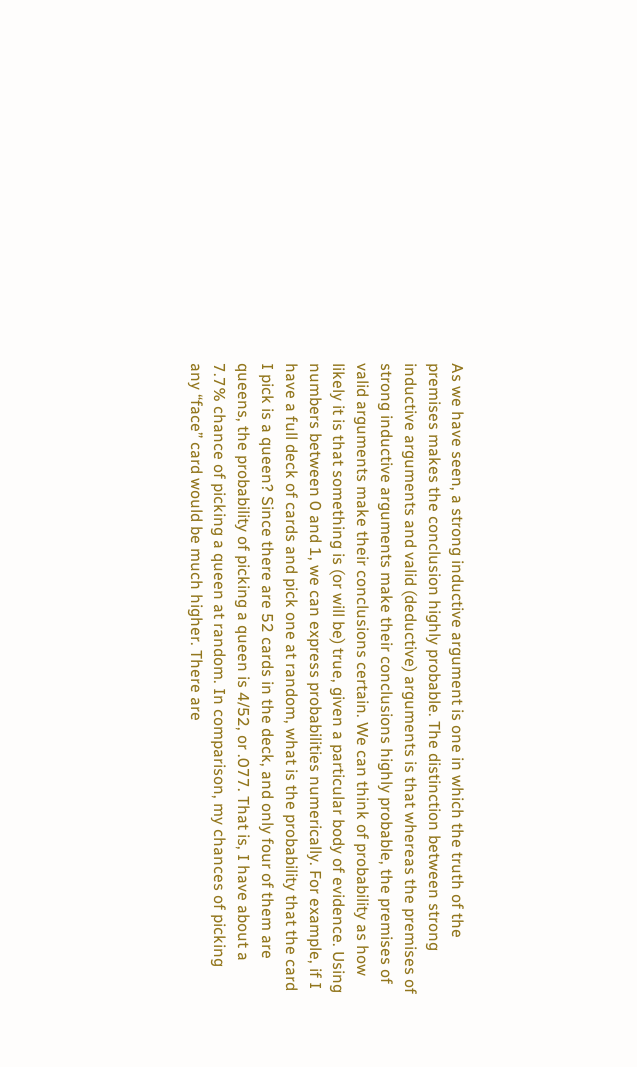As we have seen, a strong inductive argument is one in which the truth of the premises makes the conclusion highly probable. The distinction between strong inductive arguments and valid (deductive) arguments is that whereas the premises of strong inductive arguments make their conclusions highly probable, the premises of valid arguments make their conclusions certain. We can think of probability as how likely it is that something is (or will be) true, given a particular body of evidence. Using numbers between 0 and 1, we can express probabilities numerically. For example, if I have a full deck of cards and pick one at random, what is the probability that the card I pick is a queen? Since there are 52 cards in the deck, and only four of them are queens, the probability of picking a queen is 4/52, or .077. That is, I have about a 7.7% chance of picking a queen at random. In comparison, my chances of picking any “face” card would be much higher. There are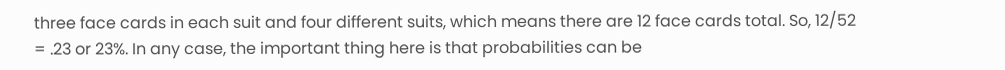three face cards in each suit and four different suits, which means there are 12 face cards total. So, 12/52 = .23 or 23%. In any case, the important thing here is that probabilities can be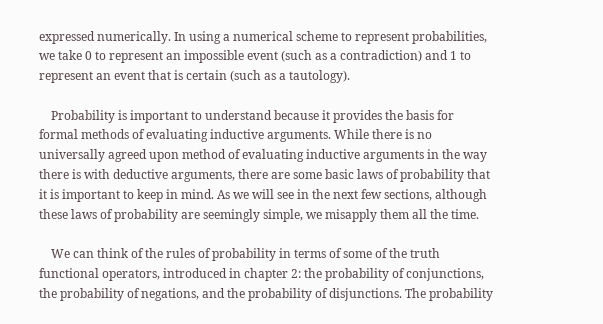expressed numerically. In using a numerical scheme to represent probabilities, we take 0 to represent an impossible event (such as a contradiction) and 1 to represent an event that is certain (such as a tautology).

    Probability is important to understand because it provides the basis for formal methods of evaluating inductive arguments. While there is no universally agreed upon method of evaluating inductive arguments in the way there is with deductive arguments, there are some basic laws of probability that it is important to keep in mind. As we will see in the next few sections, although these laws of probability are seemingly simple, we misapply them all the time.

    We can think of the rules of probability in terms of some of the truth functional operators, introduced in chapter 2: the probability of conjunctions, the probability of negations, and the probability of disjunctions. The probability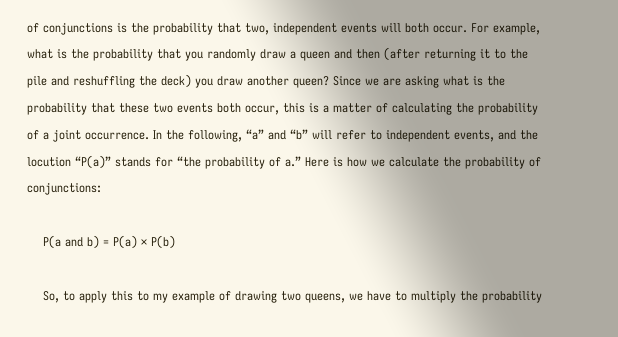of conjunctions is the probability that two, independent events will both occur. For example, what is the probability that you randomly draw a queen and then (after returning it to the pile and reshuffling the deck) you draw another queen? Since we are asking what is the probability that these two events both occur, this is a matter of calculating the probability of a joint occurrence. In the following, “a” and “b” will refer to independent events, and the locution “P(a)” stands for “the probability of a.” Here is how we calculate the probability of conjunctions:

    P(a and b) = P(a) × P(b)

    So, to apply this to my example of drawing two queens, we have to multiply the probability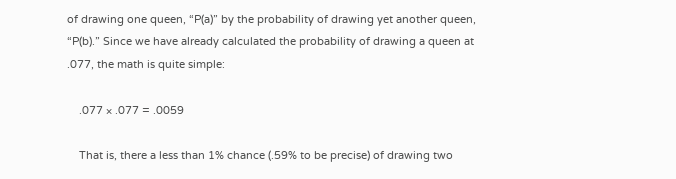of drawing one queen, “P(a)” by the probability of drawing yet another queen, “P(b).” Since we have already calculated the probability of drawing a queen at .077, the math is quite simple:

    .077 × .077 = .0059

    That is, there a less than 1% chance (.59% to be precise) of drawing two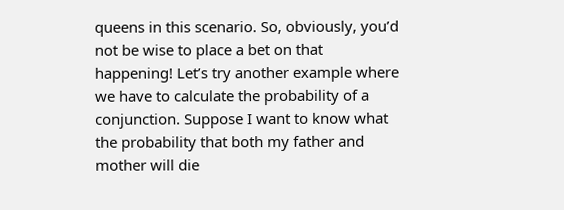queens in this scenario. So, obviously, you’d not be wise to place a bet on that happening! Let’s try another example where we have to calculate the probability of a conjunction. Suppose I want to know what the probability that both my father and mother will die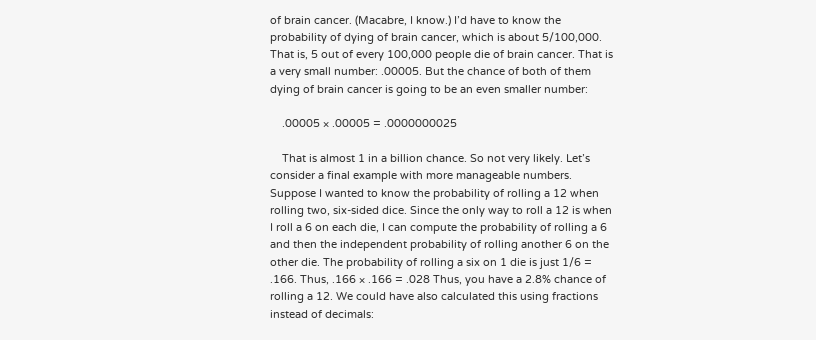of brain cancer. (Macabre, I know.) I’d have to know the probability of dying of brain cancer, which is about 5/100,000. That is, 5 out of every 100,000 people die of brain cancer. That is a very small number: .00005. But the chance of both of them dying of brain cancer is going to be an even smaller number:

    .00005 × .00005 = .0000000025

    That is almost 1 in a billion chance. So not very likely. Let’s consider a final example with more manageable numbers. Suppose I wanted to know the probability of rolling a 12 when rolling two, six-sided dice. Since the only way to roll a 12 is when I roll a 6 on each die, I can compute the probability of rolling a 6 and then the independent probability of rolling another 6 on the other die. The probability of rolling a six on 1 die is just 1/6 = .166. Thus, .166 × .166 = .028 Thus, you have a 2.8% chance of rolling a 12. We could have also calculated this using fractions instead of decimals: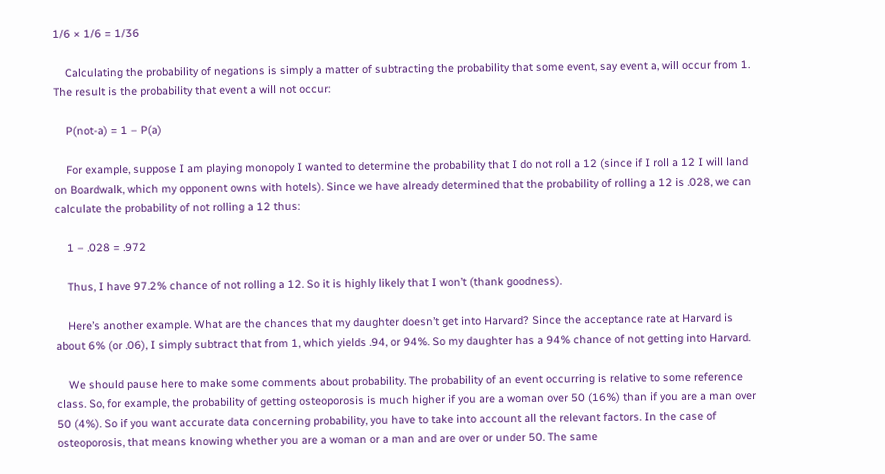1/6 × 1/6 = 1/36

    Calculating the probability of negations is simply a matter of subtracting the probability that some event, say event a, will occur from 1. The result is the probability that event a will not occur:

    P(not-a) = 1 – P(a)

    For example, suppose I am playing monopoly I wanted to determine the probability that I do not roll a 12 (since if I roll a 12 I will land on Boardwalk, which my opponent owns with hotels). Since we have already determined that the probability of rolling a 12 is .028, we can calculate the probability of not rolling a 12 thus:

    1 – .028 = .972

    Thus, I have 97.2% chance of not rolling a 12. So it is highly likely that I won’t (thank goodness).

    Here’s another example. What are the chances that my daughter doesn’t get into Harvard? Since the acceptance rate at Harvard is about 6% (or .06), I simply subtract that from 1, which yields .94, or 94%. So my daughter has a 94% chance of not getting into Harvard.

    We should pause here to make some comments about probability. The probability of an event occurring is relative to some reference class. So, for example, the probability of getting osteoporosis is much higher if you are a woman over 50 (16%) than if you are a man over 50 (4%). So if you want accurate data concerning probability, you have to take into account all the relevant factors. In the case of osteoporosis, that means knowing whether you are a woman or a man and are over or under 50. The same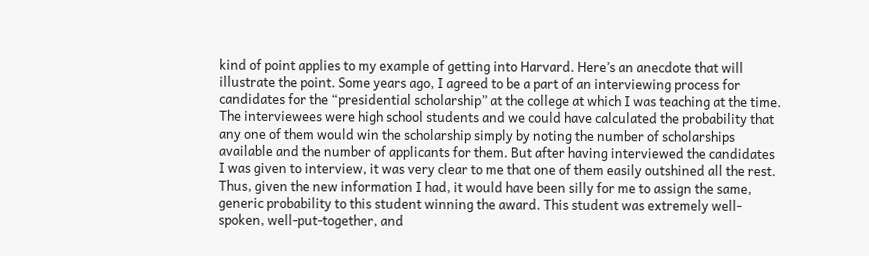kind of point applies to my example of getting into Harvard. Here’s an anecdote that will illustrate the point. Some years ago, I agreed to be a part of an interviewing process for candidates for the “presidential scholarship” at the college at which I was teaching at the time. The interviewees were high school students and we could have calculated the probability that any one of them would win the scholarship simply by noting the number of scholarships available and the number of applicants for them. But after having interviewed the candidates I was given to interview, it was very clear to me that one of them easily outshined all the rest. Thus, given the new information I had, it would have been silly for me to assign the same, generic probability to this student winning the award. This student was extremely well-spoken, well-put-together, and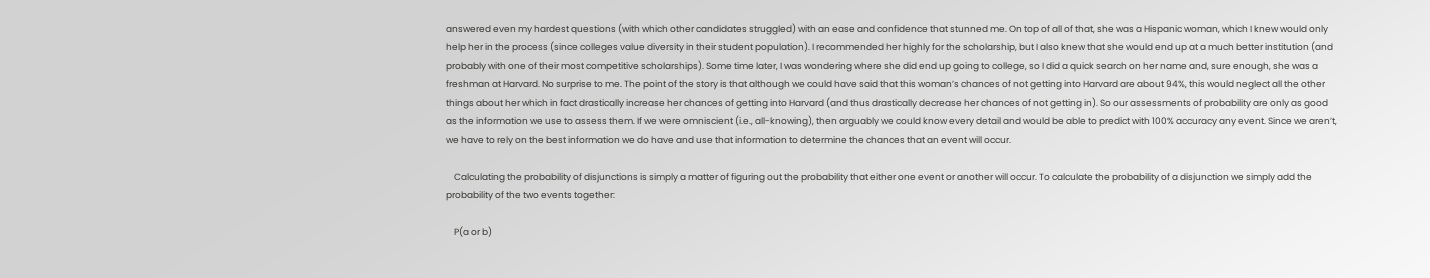answered even my hardest questions (with which other candidates struggled) with an ease and confidence that stunned me. On top of all of that, she was a Hispanic woman, which I knew would only help her in the process (since colleges value diversity in their student population). I recommended her highly for the scholarship, but I also knew that she would end up at a much better institution (and probably with one of their most competitive scholarships). Some time later, I was wondering where she did end up going to college, so I did a quick search on her name and, sure enough, she was a freshman at Harvard. No surprise to me. The point of the story is that although we could have said that this woman’s chances of not getting into Harvard are about 94%, this would neglect all the other things about her which in fact drastically increase her chances of getting into Harvard (and thus drastically decrease her chances of not getting in). So our assessments of probability are only as good as the information we use to assess them. If we were omniscient (i.e., all-knowing), then arguably we could know every detail and would be able to predict with 100% accuracy any event. Since we aren’t, we have to rely on the best information we do have and use that information to determine the chances that an event will occur.

    Calculating the probability of disjunctions is simply a matter of figuring out the probability that either one event or another will occur. To calculate the probability of a disjunction we simply add the probability of the two events together:

    P(a or b)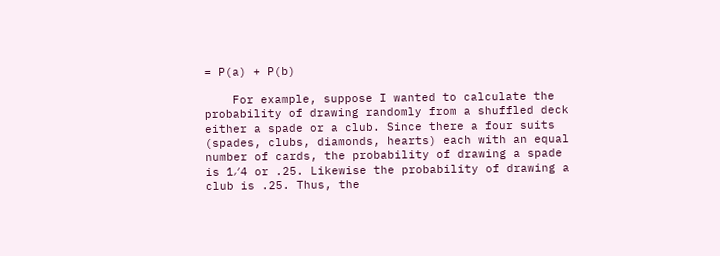= P(a) + P(b)

    For example, suppose I wanted to calculate the probability of drawing randomly from a shuffled deck either a spade or a club. Since there a four suits (spades, clubs, diamonds, hearts) each with an equal number of cards, the probability of drawing a spade is 1⁄4 or .25. Likewise the probability of drawing a club is .25. Thus, the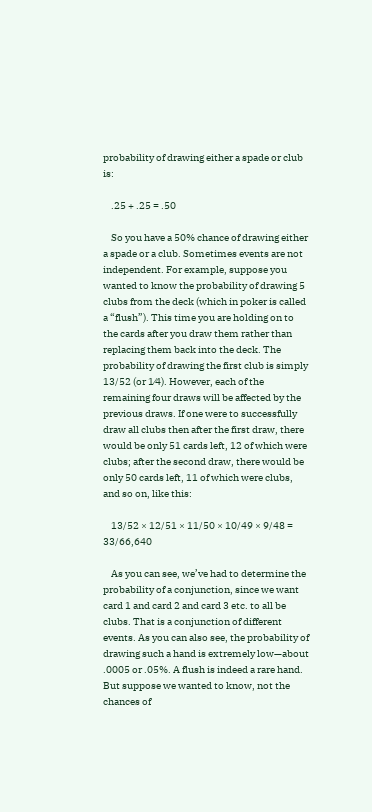probability of drawing either a spade or club is:

    .25 + .25 = .50

    So you have a 50% chance of drawing either a spade or a club. Sometimes events are not independent. For example, suppose you wanted to know the probability of drawing 5 clubs from the deck (which in poker is called a “flush”). This time you are holding on to the cards after you draw them rather than replacing them back into the deck. The probability of drawing the first club is simply 13/52 (or 1⁄4). However, each of the remaining four draws will be affected by the previous draws. If one were to successfully draw all clubs then after the first draw, there would be only 51 cards left, 12 of which were clubs; after the second draw, there would be only 50 cards left, 11 of which were clubs, and so on, like this:

    13/52 × 12/51 × 11/50 × 10/49 × 9/48 = 33/66,640

    As you can see, we’ve had to determine the probability of a conjunction, since we want card 1 and card 2 and card 3 etc. to all be clubs. That is a conjunction of different events. As you can also see, the probability of drawing such a hand is extremely low—about .0005 or .05%. A flush is indeed a rare hand. But suppose we wanted to know, not the chances of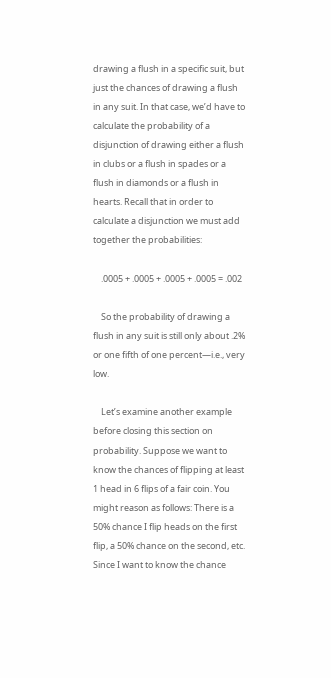drawing a flush in a specific suit, but just the chances of drawing a flush in any suit. In that case, we’d have to calculate the probability of a disjunction of drawing either a flush in clubs or a flush in spades or a flush in diamonds or a flush in hearts. Recall that in order to calculate a disjunction we must add together the probabilities:

    .0005 + .0005 + .0005 + .0005 = .002

    So the probability of drawing a flush in any suit is still only about .2% or one fifth of one percent—i.e., very low.

    Let’s examine another example before closing this section on probability. Suppose we want to know the chances of flipping at least 1 head in 6 flips of a fair coin. You might reason as follows: There is a 50% chance I flip heads on the first flip, a 50% chance on the second, etc. Since I want to know the chance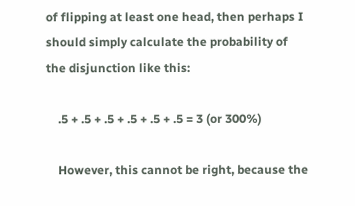of flipping at least one head, then perhaps I should simply calculate the probability of the disjunction like this:

    .5 + .5 + .5 + .5 + .5 + .5 = 3 (or 300%)

    However, this cannot be right, because the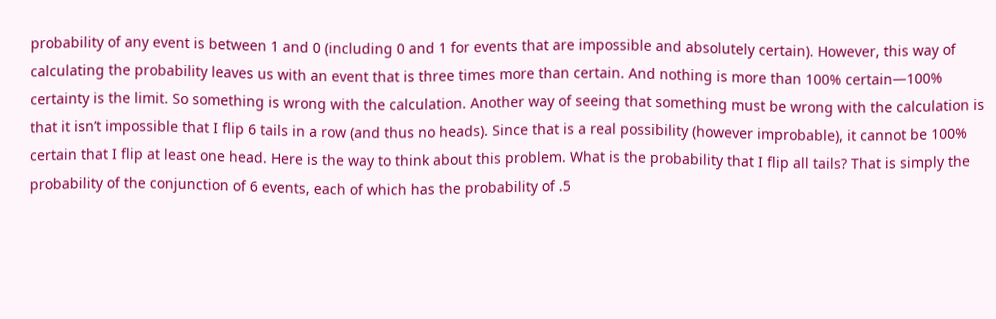probability of any event is between 1 and 0 (including 0 and 1 for events that are impossible and absolutely certain). However, this way of calculating the probability leaves us with an event that is three times more than certain. And nothing is more than 100% certain—100% certainty is the limit. So something is wrong with the calculation. Another way of seeing that something must be wrong with the calculation is that it isn’t impossible that I flip 6 tails in a row (and thus no heads). Since that is a real possibility (however improbable), it cannot be 100% certain that I flip at least one head. Here is the way to think about this problem. What is the probability that I flip all tails? That is simply the probability of the conjunction of 6 events, each of which has the probability of .5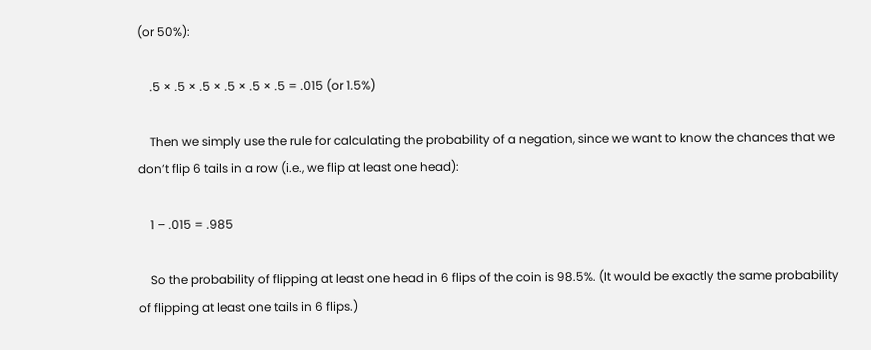(or 50%):

    .5 × .5 × .5 × .5 × .5 × .5 = .015 (or 1.5%)

    Then we simply use the rule for calculating the probability of a negation, since we want to know the chances that we don’t flip 6 tails in a row (i.e., we flip at least one head):

    1 – .015 = .985

    So the probability of flipping at least one head in 6 flips of the coin is 98.5%. (It would be exactly the same probability of flipping at least one tails in 6 flips.)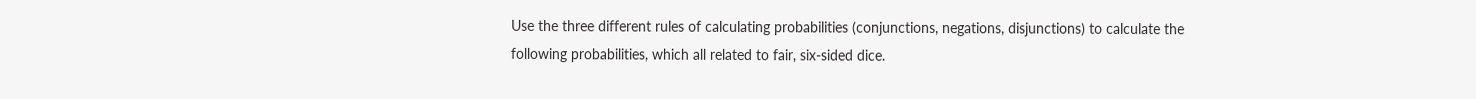Use the three different rules of calculating probabilities (conjunctions, negations, disjunctions) to calculate the following probabilities, which all related to fair, six-sided dice.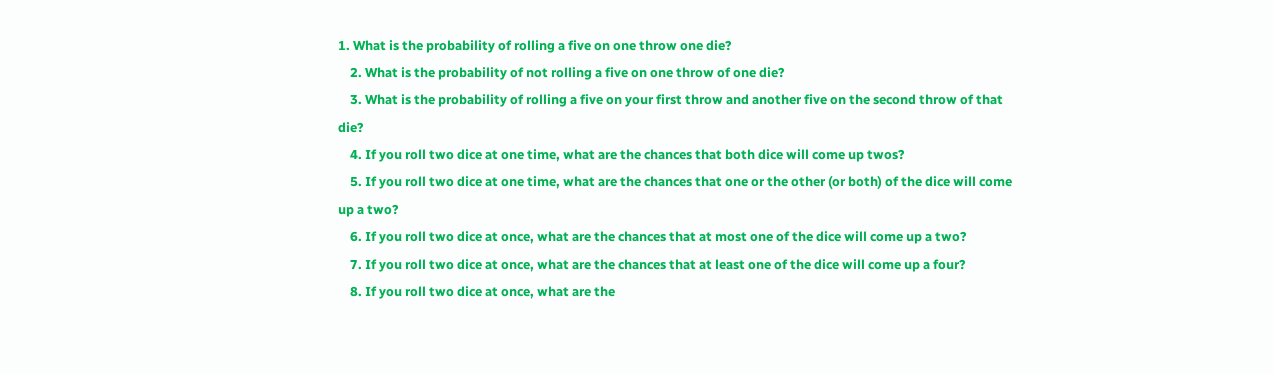1. What is the probability of rolling a five on one throw one die?
    2. What is the probability of not rolling a five on one throw of one die?
    3. What is the probability of rolling a five on your first throw and another five on the second throw of that die?
    4. If you roll two dice at one time, what are the chances that both dice will come up twos?
    5. If you roll two dice at one time, what are the chances that one or the other (or both) of the dice will come up a two?
    6. If you roll two dice at once, what are the chances that at most one of the dice will come up a two?
    7. If you roll two dice at once, what are the chances that at least one of the dice will come up a four?
    8. If you roll two dice at once, what are the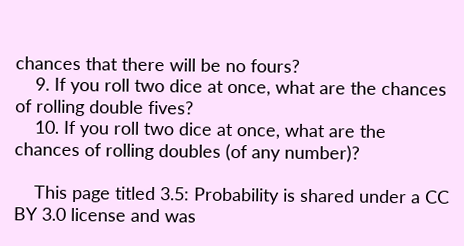chances that there will be no fours?
    9. If you roll two dice at once, what are the chances of rolling double fives?
    10. If you roll two dice at once, what are the chances of rolling doubles (of any number)?

    This page titled 3.5: Probability is shared under a CC BY 3.0 license and was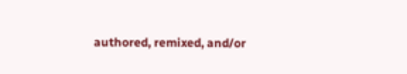authored, remixed, and/or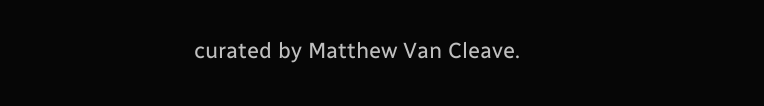curated by Matthew Van Cleave.